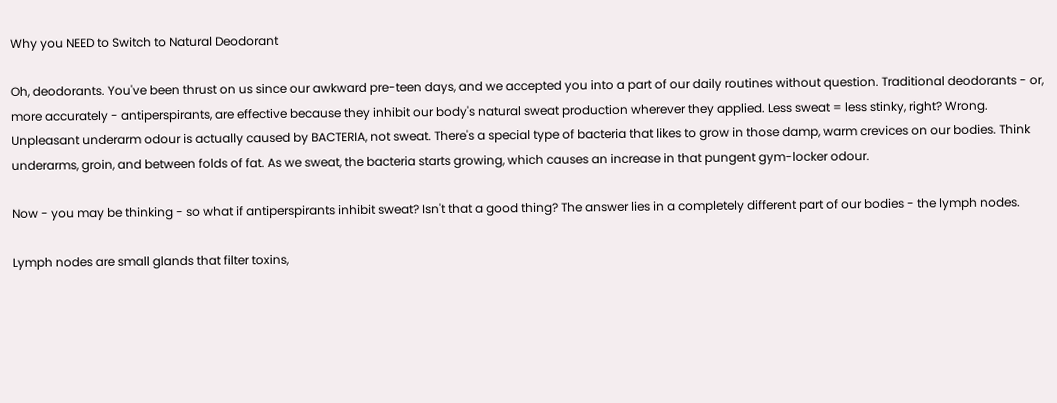Why you NEED to Switch to Natural Deodorant

Oh, deodorants. You've been thrust on us since our awkward pre-teen days, and we accepted you into a part of our daily routines without question. Traditional deodorants - or, more accurately - antiperspirants, are effective because they inhibit our body's natural sweat production wherever they applied. Less sweat = less stinky, right? Wrong. Unpleasant underarm odour is actually caused by BACTERIA, not sweat. There's a special type of bacteria that likes to grow in those damp, warm crevices on our bodies. Think underarms, groin, and between folds of fat. As we sweat, the bacteria starts growing, which causes an increase in that pungent gym-locker odour.

Now - you may be thinking - so what if antiperspirants inhibit sweat? Isn't that a good thing? The answer lies in a completely different part of our bodies - the lymph nodes.

Lymph nodes are small glands that filter toxins,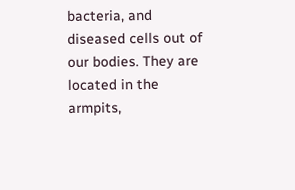bacteria, and diseased cells out of our bodies. They are located in the armpits,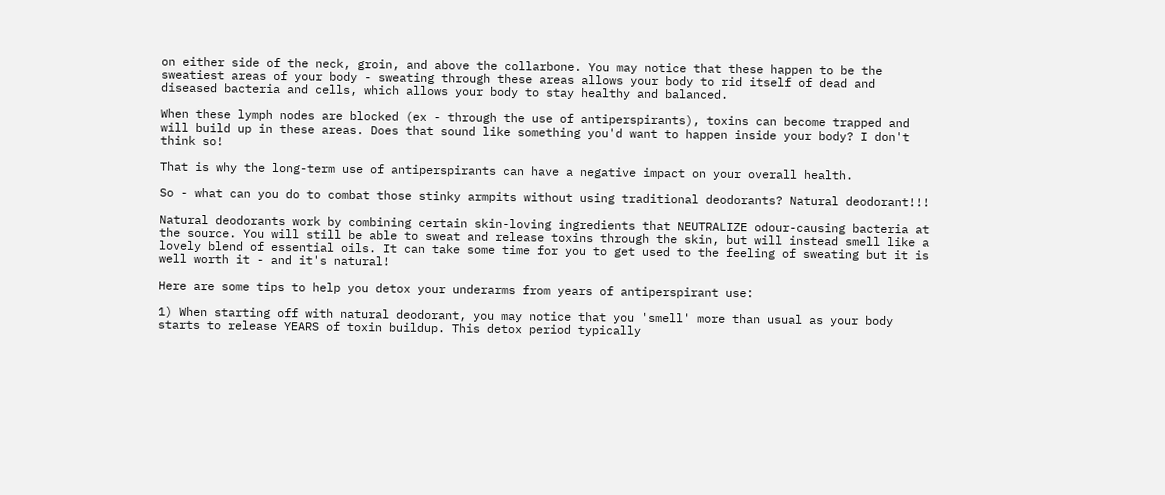on either side of the neck, groin, and above the collarbone. You may notice that these happen to be the sweatiest areas of your body - sweating through these areas allows your body to rid itself of dead and diseased bacteria and cells, which allows your body to stay healthy and balanced.

When these lymph nodes are blocked (ex - through the use of antiperspirants), toxins can become trapped and will build up in these areas. Does that sound like something you'd want to happen inside your body? I don't think so!

That is why the long-term use of antiperspirants can have a negative impact on your overall health.

So - what can you do to combat those stinky armpits without using traditional deodorants? Natural deodorant!!!

Natural deodorants work by combining certain skin-loving ingredients that NEUTRALIZE odour-causing bacteria at the source. You will still be able to sweat and release toxins through the skin, but will instead smell like a lovely blend of essential oils. It can take some time for you to get used to the feeling of sweating but it is well worth it - and it's natural!

Here are some tips to help you detox your underarms from years of antiperspirant use:

1) When starting off with natural deodorant, you may notice that you 'smell' more than usual as your body starts to release YEARS of toxin buildup. This detox period typically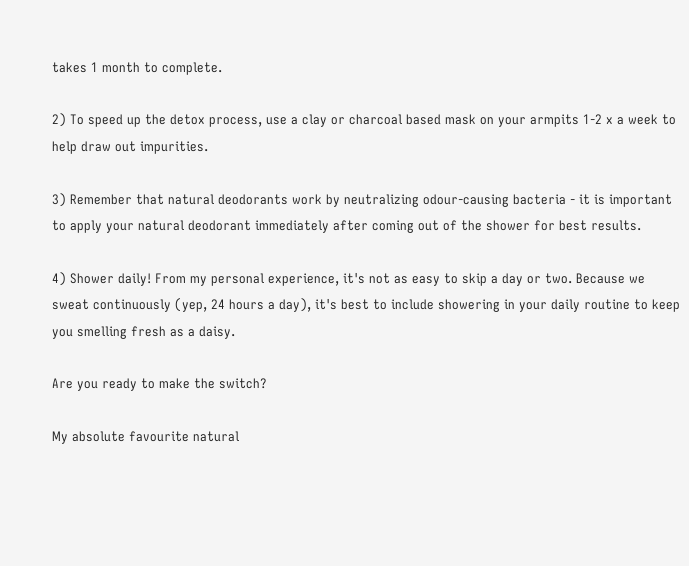takes 1 month to complete.

2) To speed up the detox process, use a clay or charcoal based mask on your armpits 1-2 x a week to help draw out impurities.

3) Remember that natural deodorants work by neutralizing odour-causing bacteria - it is important to apply your natural deodorant immediately after coming out of the shower for best results.

4) Shower daily! From my personal experience, it's not as easy to skip a day or two. Because we sweat continuously (yep, 24 hours a day), it's best to include showering in your daily routine to keep you smelling fresh as a daisy.

Are you ready to make the switch?

My absolute favourite natural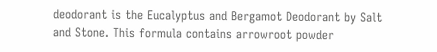deodorant is the Eucalyptus and Bergamot Deodorant by Salt and Stone. This formula contains arrowroot powder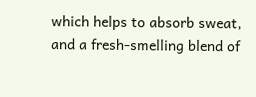which helps to absorb sweat, and a fresh-smelling blend of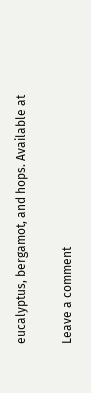eucalyptus, bergamot, and hops. Available at

Leave a comment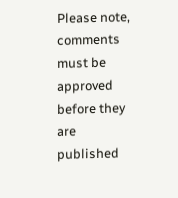Please note, comments must be approved before they are published